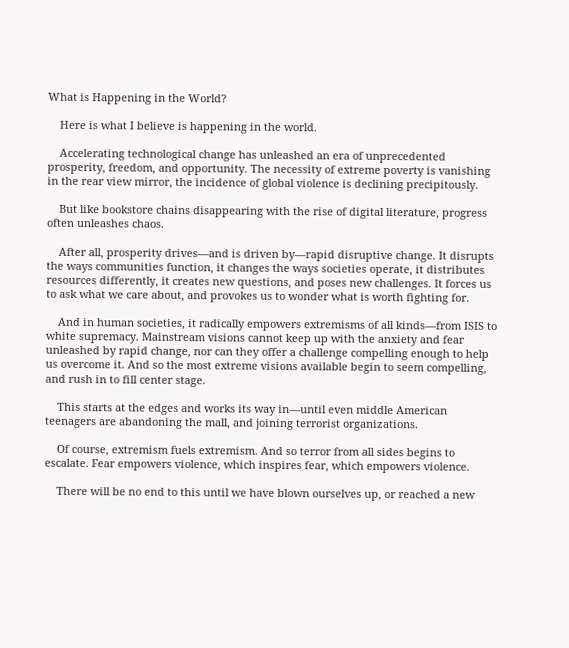What is Happening in the World?

    Here is what I believe is happening in the world.

    Accelerating technological change has unleashed an era of unprecedented prosperity, freedom, and opportunity. The necessity of extreme poverty is vanishing in the rear view mirror, the incidence of global violence is declining precipitously.

    But like bookstore chains disappearing with the rise of digital literature, progress often unleashes chaos.

    After all, prosperity drives—and is driven by—rapid disruptive change. It disrupts the ways communities function, it changes the ways societies operate, it distributes resources differently, it creates new questions, and poses new challenges. It forces us to ask what we care about, and provokes us to wonder what is worth fighting for.

    And in human societies, it radically empowers extremisms of all kinds—from ISIS to white supremacy. Mainstream visions cannot keep up with the anxiety and fear unleashed by rapid change, nor can they offer a challenge compelling enough to help us overcome it. And so the most extreme visions available begin to seem compelling, and rush in to fill center stage.

    This starts at the edges and works its way in—until even middle American teenagers are abandoning the mall, and joining terrorist organizations.

    Of course, extremism fuels extremism. And so terror from all sides begins to escalate. Fear empowers violence, which inspires fear, which empowers violence.

    There will be no end to this until we have blown ourselves up, or reached a new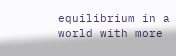equilibrium in a world with more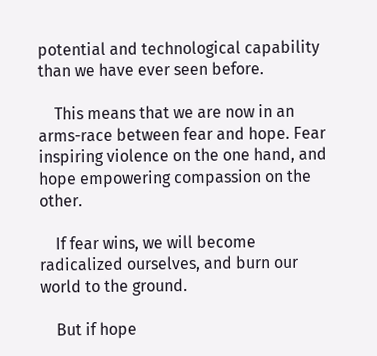potential and technological capability than we have ever seen before.

    This means that we are now in an arms-race between fear and hope. Fear inspiring violence on the one hand, and hope empowering compassion on the other.

    If fear wins, we will become radicalized ourselves, and burn our world to the ground.

    But if hope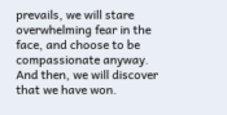prevails, we will stare overwhelming fear in the face, and choose to be compassionate anyway. And then, we will discover that we have won.